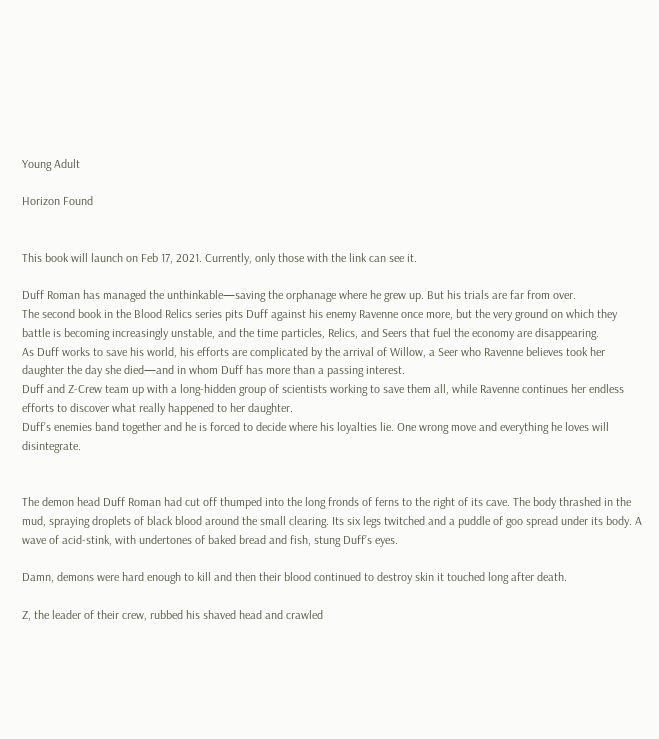Young Adult

Horizon Found


This book will launch on Feb 17, 2021. Currently, only those with the link can see it.

Duff Roman has managed the unthinkable—saving the orphanage where he grew up. But his trials are far from over.
The second book in the Blood Relics series pits Duff against his enemy Ravenne once more, but the very ground on which they battle is becoming increasingly unstable, and the time particles, Relics, and Seers that fuel the economy are disappearing.
As Duff works to save his world, his efforts are complicated by the arrival of Willow, a Seer who Ravenne believes took her daughter the day she died—and in whom Duff has more than a passing interest.
Duff and Z-Crew team up with a long-hidden group of scientists working to save them all, while Ravenne continues her endless efforts to discover what really happened to her daughter.
Duff’s enemies band together and he is forced to decide where his loyalties lie. One wrong move and everything he loves will disintegrate.


The demon head Duff Roman had cut off thumped into the long fronds of ferns to the right of its cave. The body thrashed in the mud, spraying droplets of black blood around the small clearing. Its six legs twitched and a puddle of goo spread under its body. A wave of acid-stink, with undertones of baked bread and fish, stung Duff’s eyes.

Damn, demons were hard enough to kill and then their blood continued to destroy skin it touched long after death.

Z, the leader of their crew, rubbed his shaved head and crawled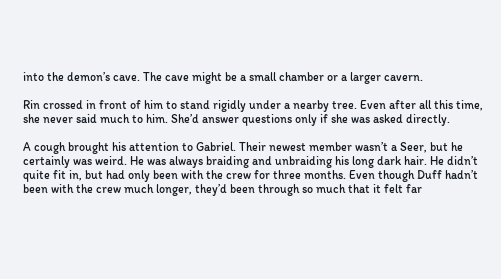into the demon’s cave. The cave might be a small chamber or a larger cavern.

Rin crossed in front of him to stand rigidly under a nearby tree. Even after all this time, she never said much to him. She’d answer questions only if she was asked directly.

A cough brought his attention to Gabriel. Their newest member wasn’t a Seer, but he certainly was weird. He was always braiding and unbraiding his long dark hair. He didn’t quite fit in, but had only been with the crew for three months. Even though Duff hadn’t been with the crew much longer, they’d been through so much that it felt far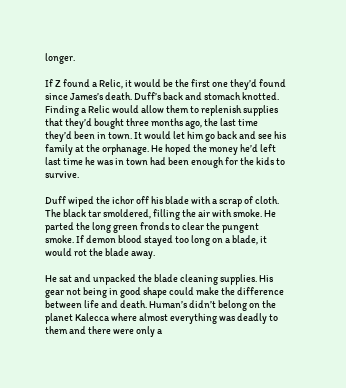longer.

If Z found a Relic, it would be the first one they’d found since James’s death. Duff’s back and stomach knotted. Finding a Relic would allow them to replenish supplies that they’d bought three months ago, the last time they’d been in town. It would let him go back and see his family at the orphanage. He hoped the money he’d left last time he was in town had been enough for the kids to survive.

Duff wiped the ichor off his blade with a scrap of cloth. The black tar smoldered, filling the air with smoke. He parted the long green fronds to clear the pungent smoke. If demon blood stayed too long on a blade, it would rot the blade away.

He sat and unpacked the blade cleaning supplies. His gear not being in good shape could make the difference between life and death. Human’s didn’t belong on the planet Kalecca where almost everything was deadly to them and there were only a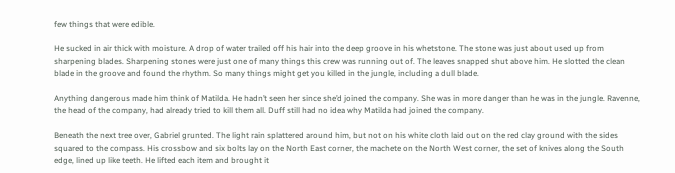few things that were edible.

He sucked in air thick with moisture. A drop of water trailed off his hair into the deep groove in his whetstone. The stone was just about used up from sharpening blades. Sharpening stones were just one of many things this crew was running out of. The leaves snapped shut above him. He slotted the clean blade in the groove and found the rhythm. So many things might get you killed in the jungle, including a dull blade.

Anything dangerous made him think of Matilda. He hadn’t seen her since she’d joined the company. She was in more danger than he was in the jungle. Ravenne, the head of the company, had already tried to kill them all. Duff still had no idea why Matilda had joined the company.

Beneath the next tree over, Gabriel grunted. The light rain splattered around him, but not on his white cloth laid out on the red clay ground with the sides squared to the compass. His crossbow and six bolts lay on the North East corner, the machete on the North West corner, the set of knives along the South edge, lined up like teeth. He lifted each item and brought it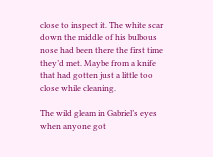close to inspect it. The white scar down the middle of his bulbous nose had been there the first time they’d met. Maybe from a knife that had gotten just a little too close while cleaning.

The wild gleam in Gabriel’s eyes when anyone got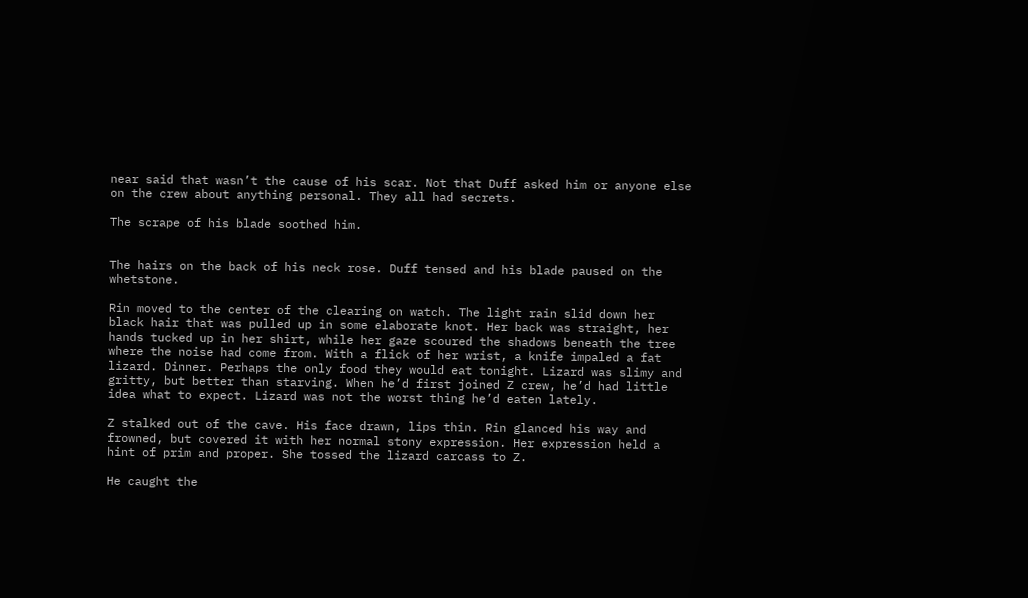near said that wasn’t the cause of his scar. Not that Duff asked him or anyone else on the crew about anything personal. They all had secrets.

The scrape of his blade soothed him.


The hairs on the back of his neck rose. Duff tensed and his blade paused on the whetstone.

Rin moved to the center of the clearing on watch. The light rain slid down her black hair that was pulled up in some elaborate knot. Her back was straight, her hands tucked up in her shirt, while her gaze scoured the shadows beneath the tree where the noise had come from. With a flick of her wrist, a knife impaled a fat lizard. Dinner. Perhaps the only food they would eat tonight. Lizard was slimy and gritty, but better than starving. When he’d first joined Z crew, he’d had little idea what to expect. Lizard was not the worst thing he’d eaten lately.

Z stalked out of the cave. His face drawn, lips thin. Rin glanced his way and frowned, but covered it with her normal stony expression. Her expression held a hint of prim and proper. She tossed the lizard carcass to Z.

He caught the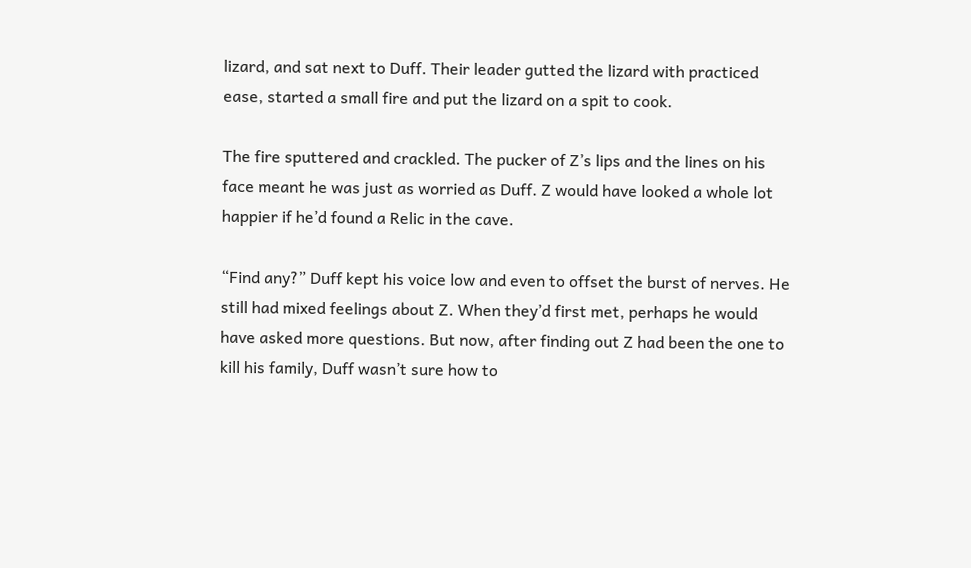lizard, and sat next to Duff. Their leader gutted the lizard with practiced ease, started a small fire and put the lizard on a spit to cook.

The fire sputtered and crackled. The pucker of Z’s lips and the lines on his face meant he was just as worried as Duff. Z would have looked a whole lot happier if he’d found a Relic in the cave.

“Find any?” Duff kept his voice low and even to offset the burst of nerves. He still had mixed feelings about Z. When they’d first met, perhaps he would have asked more questions. But now, after finding out Z had been the one to kill his family, Duff wasn’t sure how to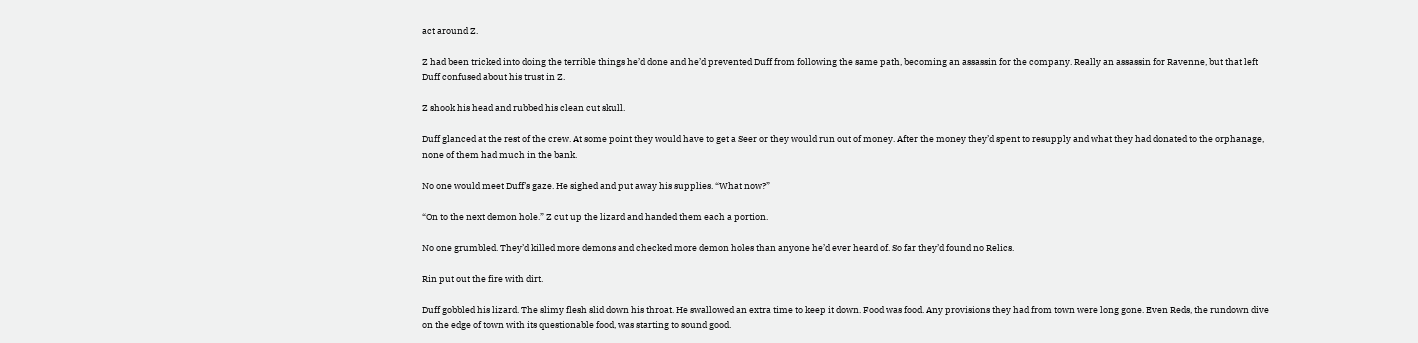act around Z.

Z had been tricked into doing the terrible things he’d done and he’d prevented Duff from following the same path, becoming an assassin for the company. Really an assassin for Ravenne, but that left Duff confused about his trust in Z.

Z shook his head and rubbed his clean cut skull.

Duff glanced at the rest of the crew. At some point they would have to get a Seer or they would run out of money. After the money they’d spent to resupply and what they had donated to the orphanage, none of them had much in the bank.

No one would meet Duff’s gaze. He sighed and put away his supplies. “What now?”

“On to the next demon hole.” Z cut up the lizard and handed them each a portion.

No one grumbled. They’d killed more demons and checked more demon holes than anyone he’d ever heard of. So far they’d found no Relics.

Rin put out the fire with dirt.

Duff gobbled his lizard. The slimy flesh slid down his throat. He swallowed an extra time to keep it down. Food was food. Any provisions they had from town were long gone. Even Reds, the rundown dive on the edge of town with its questionable food, was starting to sound good.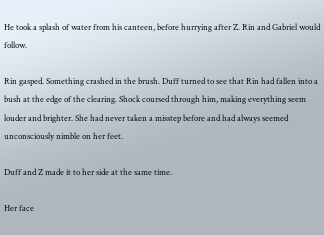He took a splash of water from his canteen, before hurrying after Z. Rin and Gabriel would follow.

Rin gasped. Something crashed in the brush. Duff turned to see that Rin had fallen into a bush at the edge of the clearing. Shock coursed through him, making everything seem louder and brighter. She had never taken a misstep before and had always seemed unconsciously nimble on her feet.

Duff and Z made it to her side at the same time.

Her face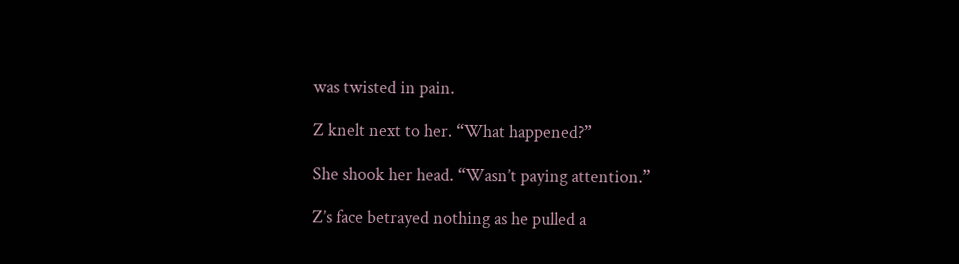was twisted in pain.

Z knelt next to her. “What happened?”

She shook her head. “Wasn’t paying attention.”

Z’s face betrayed nothing as he pulled a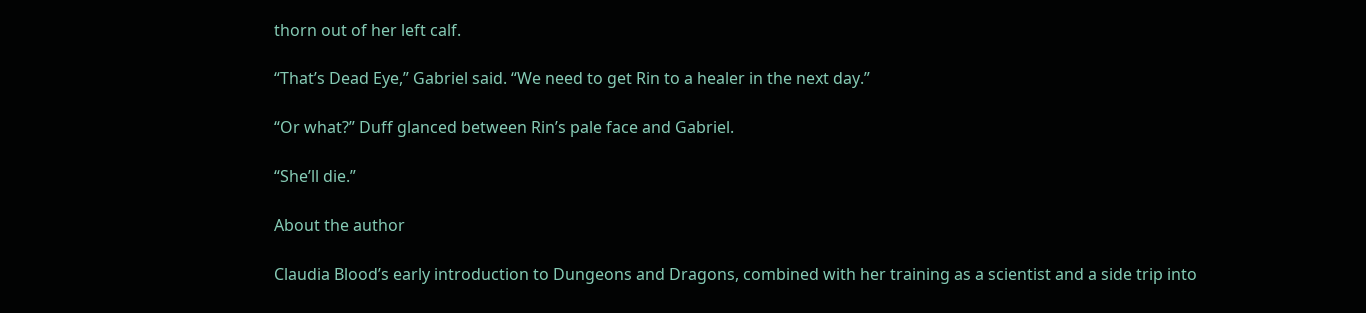thorn out of her left calf.

“That’s Dead Eye,” Gabriel said. “We need to get Rin to a healer in the next day.”

“Or what?” Duff glanced between Rin’s pale face and Gabriel.

“She’ll die.”

About the author

Claudia Blood’s early introduction to Dungeons and Dragons, combined with her training as a scientist and a side trip into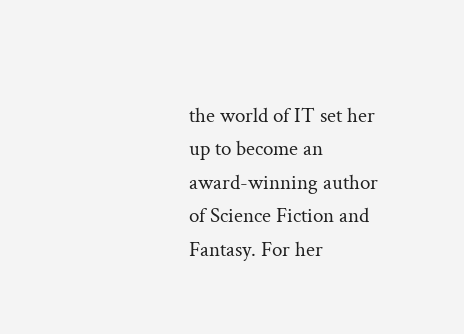the world of IT set her up to become an award-winning author of Science Fiction and Fantasy. For her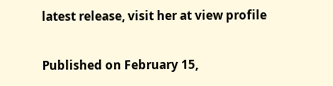latest release, visit her at view profile

Published on February 15,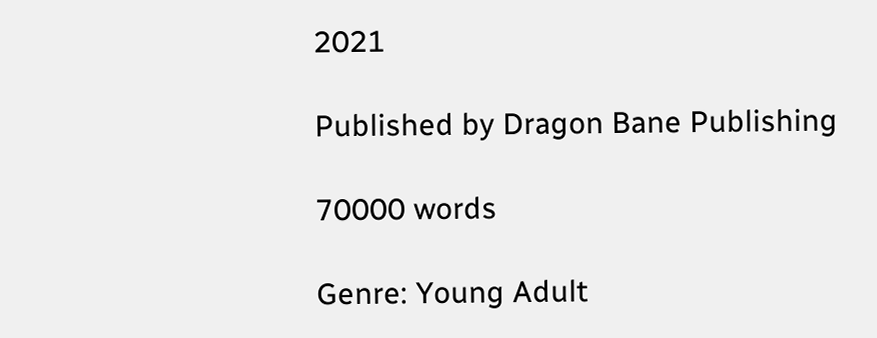2021

Published by Dragon Bane Publishing

70000 words

Genre: Young Adult